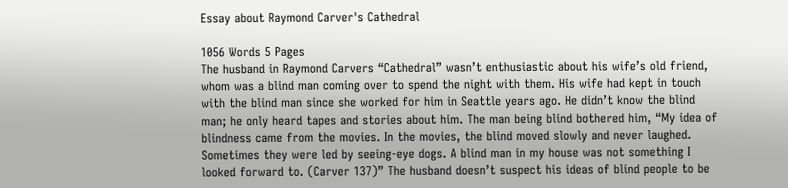Essay about Raymond Carver's Cathedral

1056 Words 5 Pages
The husband in Raymond Carvers “Cathedral” wasn’t enthusiastic about his wife’s old friend, whom was a blind man coming over to spend the night with them. His wife had kept in touch with the blind man since she worked for him in Seattle years ago. He didn’t know the blind man; he only heard tapes and stories about him. The man being blind bothered him, “My idea of blindness came from the movies. In the movies, the blind moved slowly and never laughed. Sometimes they were led by seeing-eye dogs. A blind man in my house was not something I looked forward to. (Carver 137)” The husband doesn’t suspect his ideas of blind people to be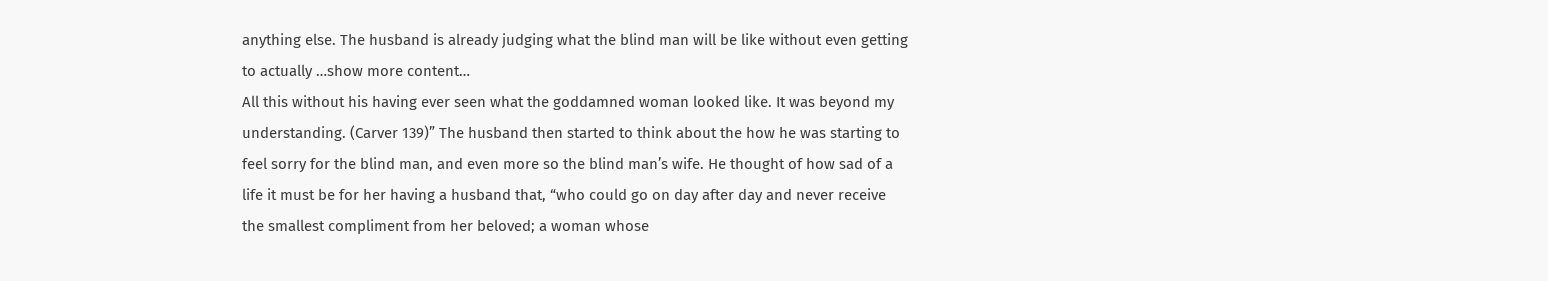anything else. The husband is already judging what the blind man will be like without even getting to actually …show more content…
All this without his having ever seen what the goddamned woman looked like. It was beyond my understanding. (Carver 139)” The husband then started to think about the how he was starting to feel sorry for the blind man, and even more so the blind man’s wife. He thought of how sad of a life it must be for her having a husband that, “who could go on day after day and never receive the smallest compliment from her beloved; a woman whose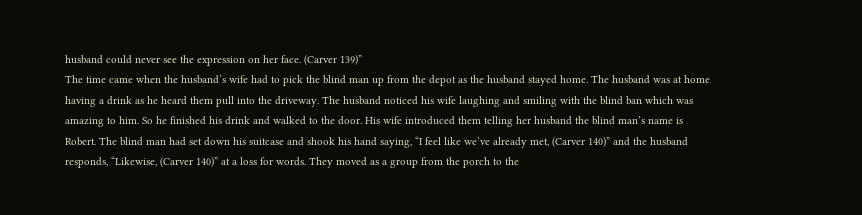husband could never see the expression on her face. (Carver 139)”
The time came when the husband’s wife had to pick the blind man up from the depot as the husband stayed home. The husband was at home having a drink as he heard them pull into the driveway. The husband noticed his wife laughing and smiling with the blind ban which was amazing to him. So he finished his drink and walked to the door. His wife introduced them telling her husband the blind man’s name is Robert. The blind man had set down his suitcase and shook his hand saying, “I feel like we’ve already met, (Carver 140)” and the husband responds, “Likewise, (Carver 140)” at a loss for words. They moved as a group from the porch to the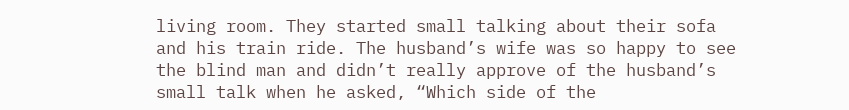living room. They started small talking about their sofa and his train ride. The husband’s wife was so happy to see the blind man and didn’t really approve of the husband’s small talk when he asked, “Which side of the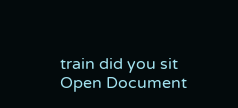train did you sit
Open Document